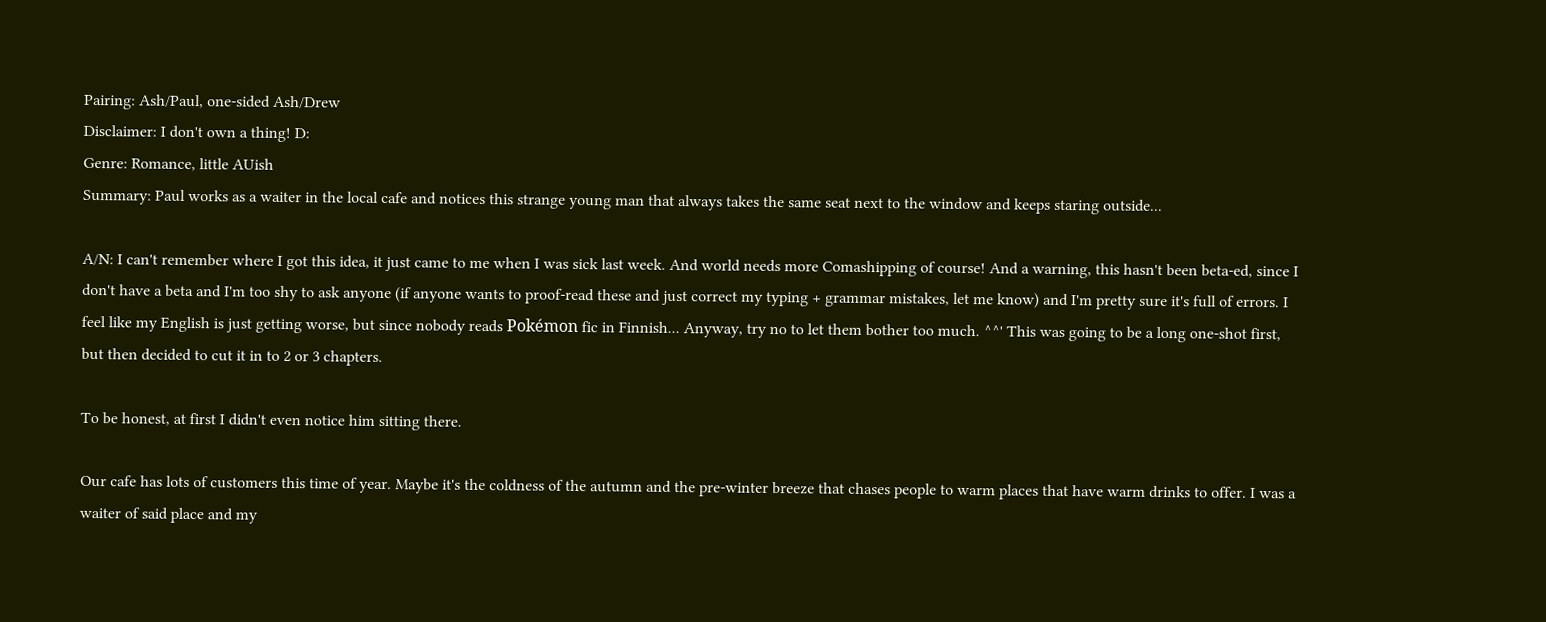Pairing: Ash/Paul, one-sided Ash/Drew
Disclaimer: I don't own a thing! D:
Genre: Romance, little AUish
Summary: Paul works as a waiter in the local cafe and notices this strange young man that always takes the same seat next to the window and keeps staring outside...

A/N: I can't remember where I got this idea, it just came to me when I was sick last week. And world needs more Comashipping of course! And a warning, this hasn't been beta-ed, since I don't have a beta and I'm too shy to ask anyone (if anyone wants to proof-read these and just correct my typing + grammar mistakes, let me know) and I'm pretty sure it's full of errors. I feel like my English is just getting worse, but since nobody reads Pokémon fic in Finnish... Anyway, try no to let them bother too much. ^^' This was going to be a long one-shot first, but then decided to cut it in to 2 or 3 chapters.

To be honest, at first I didn't even notice him sitting there.

Our cafe has lots of customers this time of year. Maybe it's the coldness of the autumn and the pre-winter breeze that chases people to warm places that have warm drinks to offer. I was a waiter of said place and my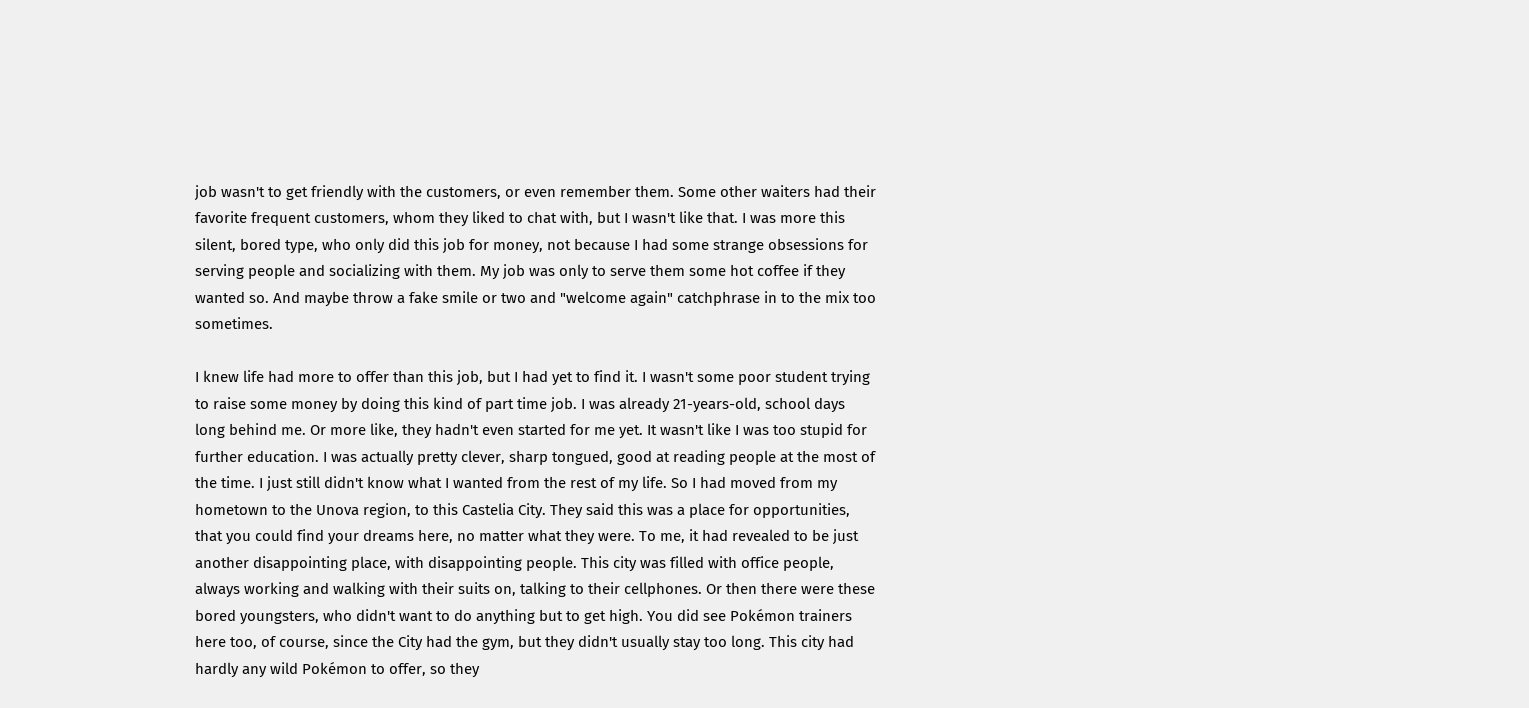job wasn't to get friendly with the customers, or even remember them. Some other waiters had their favorite frequent customers, whom they liked to chat with, but I wasn't like that. I was more this silent, bored type, who only did this job for money, not because I had some strange obsessions for serving people and socializing with them. My job was only to serve them some hot coffee if they wanted so. And maybe throw a fake smile or two and "welcome again" catchphrase in to the mix too sometimes.

I knew life had more to offer than this job, but I had yet to find it. I wasn't some poor student trying to raise some money by doing this kind of part time job. I was already 21-years-old, school days long behind me. Or more like, they hadn't even started for me yet. It wasn't like I was too stupid for further education. I was actually pretty clever, sharp tongued, good at reading people at the most of the time. I just still didn't know what I wanted from the rest of my life. So I had moved from my hometown to the Unova region, to this Castelia City. They said this was a place for opportunities, that you could find your dreams here, no matter what they were. To me, it had revealed to be just another disappointing place, with disappointing people. This city was filled with office people, always working and walking with their suits on, talking to their cellphones. Or then there were these bored youngsters, who didn't want to do anything but to get high. You did see Pokémon trainers here too, of course, since the City had the gym, but they didn't usually stay too long. This city had hardly any wild Pokémon to offer, so they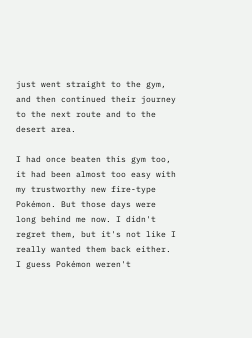just went straight to the gym, and then continued their journey to the next route and to the desert area.

I had once beaten this gym too, it had been almost too easy with my trustworthy new fire-type Pokémon. But those days were long behind me now. I didn't regret them, but it's not like I really wanted them back either. I guess Pokémon weren't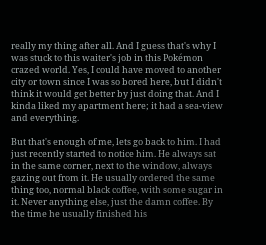really my thing after all. And I guess that's why I was stuck to this waiter's job in this Pokémon crazed world. Yes, I could have moved to another city or town since I was so bored here, but I didn't think it would get better by just doing that. And I kinda liked my apartment here; it had a sea-view and everything.

But that's enough of me, lets go back to him. I had just recently started to notice him. He always sat in the same corner, next to the window, always gazing out from it. He usually ordered the same thing too, normal black coffee, with some sugar in it. Never anything else, just the damn coffee. By the time he usually finished his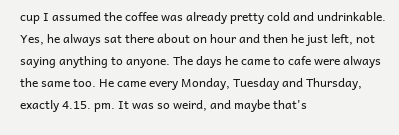cup I assumed the coffee was already pretty cold and undrinkable. Yes, he always sat there about on hour and then he just left, not saying anything to anyone. The days he came to cafe were always the same too. He came every Monday, Tuesday and Thursday, exactly 4.15. pm. It was so weird, and maybe that's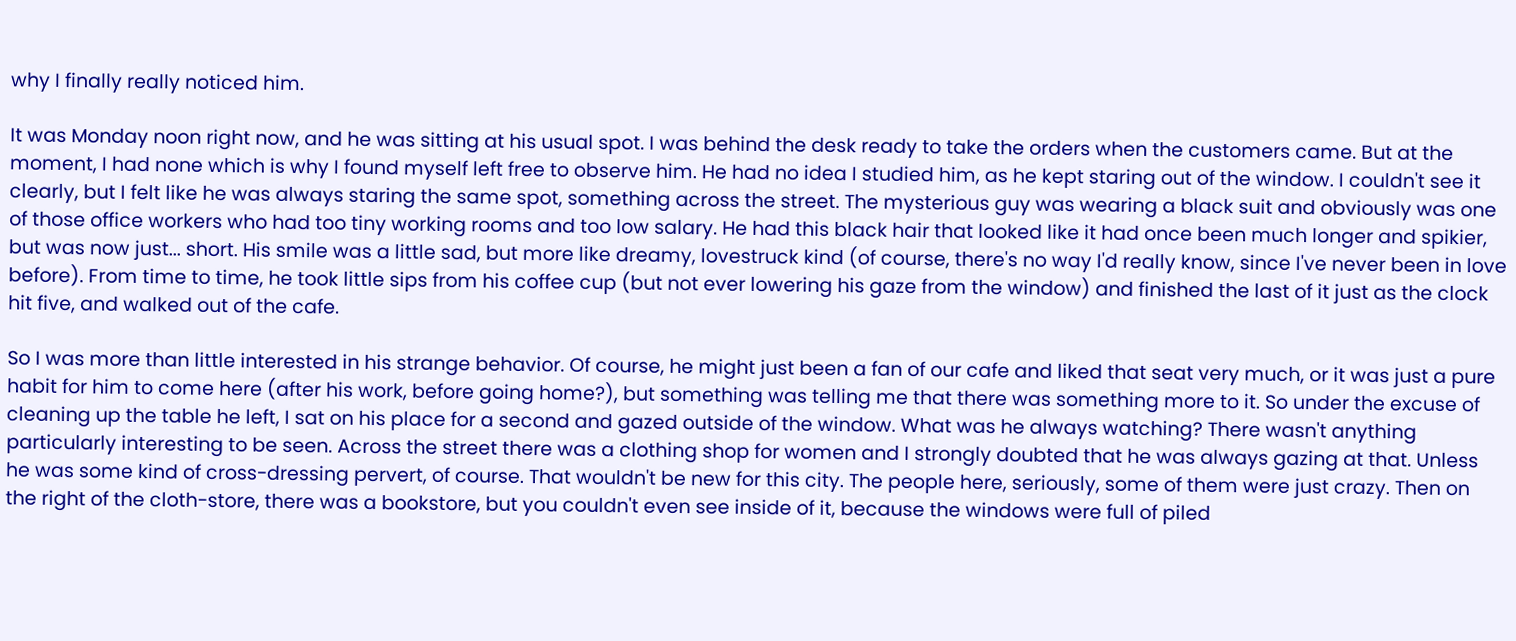why I finally really noticed him.

It was Monday noon right now, and he was sitting at his usual spot. I was behind the desk ready to take the orders when the customers came. But at the moment, I had none which is why I found myself left free to observe him. He had no idea I studied him, as he kept staring out of the window. I couldn't see it clearly, but I felt like he was always staring the same spot, something across the street. The mysterious guy was wearing a black suit and obviously was one of those office workers who had too tiny working rooms and too low salary. He had this black hair that looked like it had once been much longer and spikier, but was now just... short. His smile was a little sad, but more like dreamy, lovestruck kind (of course, there's no way I'd really know, since I've never been in love before). From time to time, he took little sips from his coffee cup (but not ever lowering his gaze from the window) and finished the last of it just as the clock hit five, and walked out of the cafe.

So I was more than little interested in his strange behavior. Of course, he might just been a fan of our cafe and liked that seat very much, or it was just a pure habit for him to come here (after his work, before going home?), but something was telling me that there was something more to it. So under the excuse of cleaning up the table he left, I sat on his place for a second and gazed outside of the window. What was he always watching? There wasn't anything particularly interesting to be seen. Across the street there was a clothing shop for women and I strongly doubted that he was always gazing at that. Unless he was some kind of cross-dressing pervert, of course. That wouldn't be new for this city. The people here, seriously, some of them were just crazy. Then on the right of the cloth-store, there was a bookstore, but you couldn't even see inside of it, because the windows were full of piled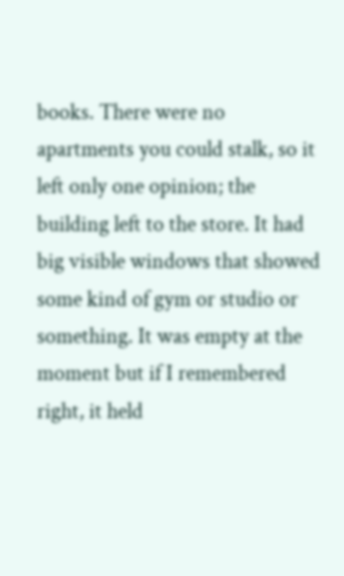books. There were no apartments you could stalk, so it left only one opinion; the building left to the store. It had big visible windows that showed some kind of gym or studio or something. It was empty at the moment but if I remembered right, it held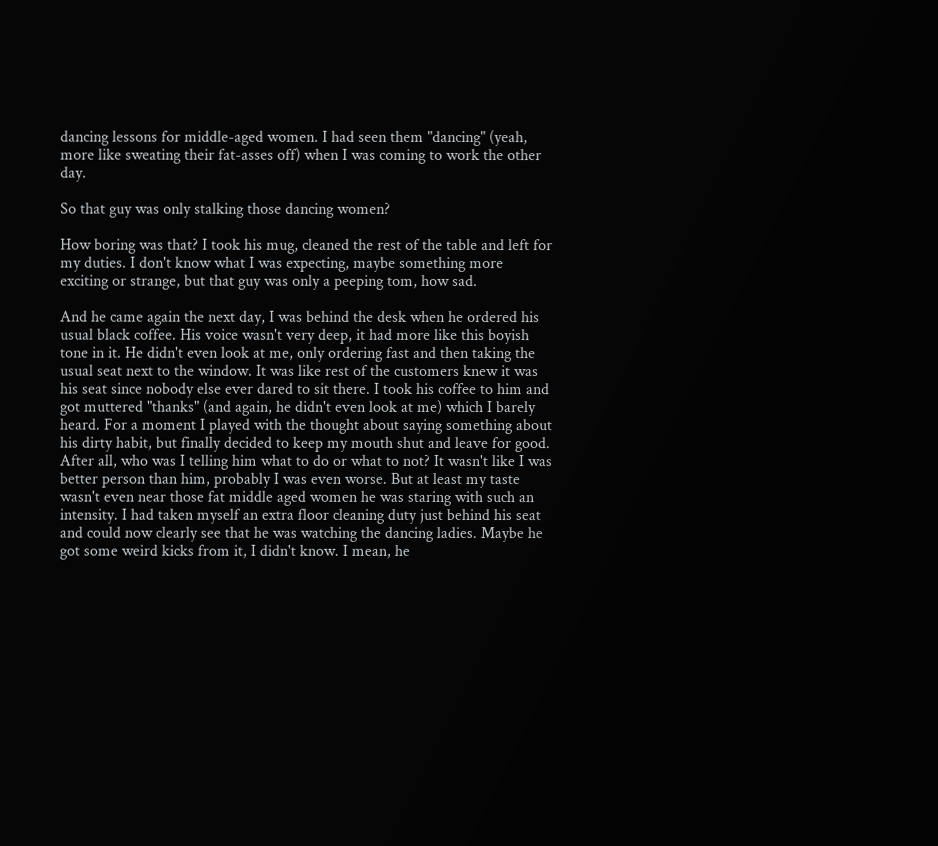dancing lessons for middle-aged women. I had seen them "dancing" (yeah, more like sweating their fat-asses off) when I was coming to work the other day.

So that guy was only stalking those dancing women?

How boring was that? I took his mug, cleaned the rest of the table and left for my duties. I don't know what I was expecting, maybe something more exciting or strange, but that guy was only a peeping tom, how sad.

And he came again the next day, I was behind the desk when he ordered his usual black coffee. His voice wasn't very deep, it had more like this boyish tone in it. He didn't even look at me, only ordering fast and then taking the usual seat next to the window. It was like rest of the customers knew it was his seat since nobody else ever dared to sit there. I took his coffee to him and got muttered "thanks" (and again, he didn't even look at me) which I barely heard. For a moment I played with the thought about saying something about his dirty habit, but finally decided to keep my mouth shut and leave for good. After all, who was I telling him what to do or what to not? It wasn't like I was better person than him, probably I was even worse. But at least my taste wasn't even near those fat middle aged women he was staring with such an intensity. I had taken myself an extra floor cleaning duty just behind his seat and could now clearly see that he was watching the dancing ladies. Maybe he got some weird kicks from it, I didn't know. I mean, he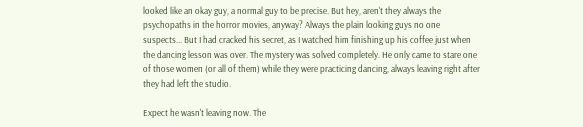looked like an okay guy, a normal guy to be precise. But hey, aren't they always the psychopaths in the horror movies, anyway? Always the plain looking guys no one suspects... But I had cracked his secret, as I watched him finishing up his coffee just when the dancing lesson was over. The mystery was solved completely. He only came to stare one of those women (or all of them) while they were practicing dancing, always leaving right after they had left the studio.

Expect he wasn't leaving now. The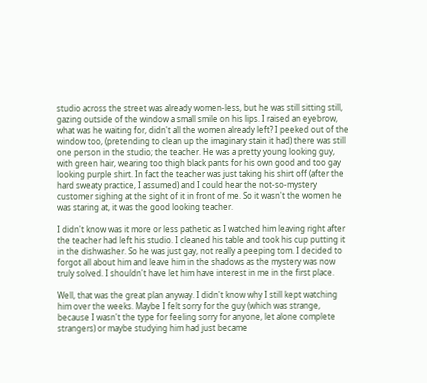studio across the street was already women-less, but he was still sitting still, gazing outside of the window a small smile on his lips. I raised an eyebrow, what was he waiting for, didn't all the women already left? I peeked out of the window too, (pretending to clean up the imaginary stain it had) there was still one person in the studio; the teacher. He was a pretty young looking guy, with green hair, wearing too thigh black pants for his own good and too gay looking purple shirt. In fact the teacher was just taking his shirt off (after the hard sweaty practice, I assumed) and I could hear the not-so-mystery customer sighing at the sight of it in front of me. So it wasn't the women he was staring at, it was the good looking teacher.

I didn't know was it more or less pathetic as I watched him leaving right after the teacher had left his studio. I cleaned his table and took his cup putting it in the dishwasher. So he was just gay, not really a peeping tom. I decided to forgot all about him and leave him in the shadows as the mystery was now truly solved. I shouldn't have let him have interest in me in the first place.

Well, that was the great plan anyway. I didn't know why I still kept watching him over the weeks. Maybe I felt sorry for the guy (which was strange, because I wasn't the type for feeling sorry for anyone, let alone complete strangers) or maybe studying him had just became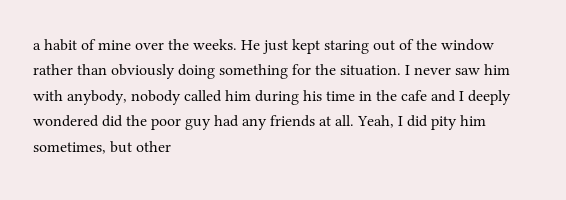a habit of mine over the weeks. He just kept staring out of the window rather than obviously doing something for the situation. I never saw him with anybody, nobody called him during his time in the cafe and I deeply wondered did the poor guy had any friends at all. Yeah, I did pity him sometimes, but other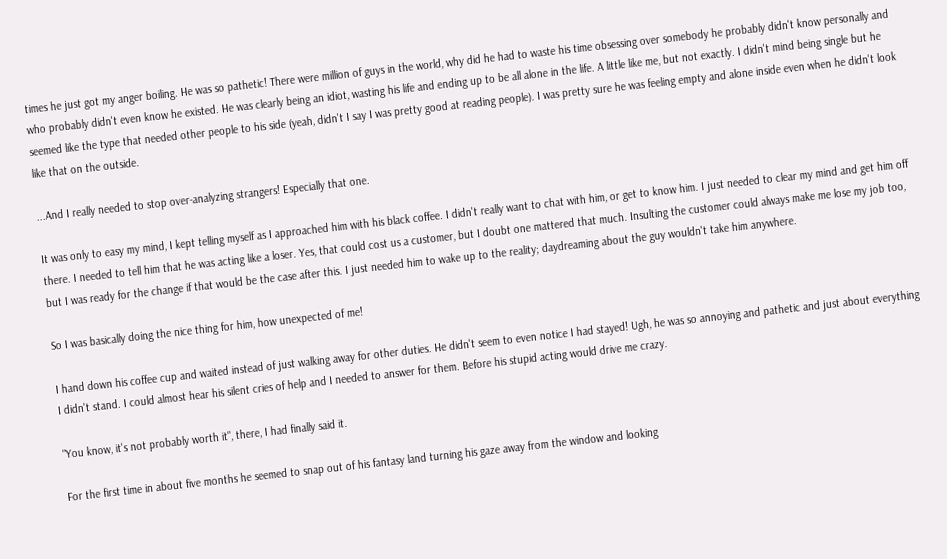times he just got my anger boiling. He was so pathetic! There were million of guys in the world, why did he had to waste his time obsessing over somebody he probably didn't know personally and who probably didn't even know he existed. He was clearly being an idiot, wasting his life and ending up to be all alone in the life. A little like me, but not exactly. I didn't mind being single but he seemed like the type that needed other people to his side (yeah, didn't I say I was pretty good at reading people). I was pretty sure he was feeling empty and alone inside even when he didn't look like that on the outside.

...And I really needed to stop over-analyzing strangers! Especially that one.

It was only to easy my mind, I kept telling myself as I approached him with his black coffee. I didn't really want to chat with him, or get to know him. I just needed to clear my mind and get him off there. I needed to tell him that he was acting like a loser. Yes, that could cost us a customer, but I doubt one mattered that much. Insulting the customer could always make me lose my job too, but I was ready for the change if that would be the case after this. I just needed him to wake up to the reality; daydreaming about the guy wouldn't take him anywhere.

So I was basically doing the nice thing for him, how unexpected of me!

I hand down his coffee cup and waited instead of just walking away for other duties. He didn't seem to even notice I had stayed! Ugh, he was so annoying and pathetic and just about everything I didn't stand. I could almost hear his silent cries of help and I needed to answer for them. Before his stupid acting would drive me crazy.

"You know, it's not probably worth it", there, I had finally said it.

For the first time in about five months he seemed to snap out of his fantasy land turning his gaze away from the window and looking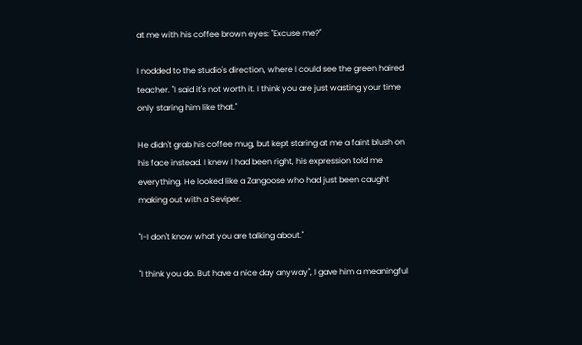at me with his coffee brown eyes: "Excuse me?"

I nodded to the studio's direction, where I could see the green haired teacher. "I said it's not worth it. I think you are just wasting your time only staring him like that."

He didn't grab his coffee mug, but kept staring at me a faint blush on his face instead. I knew I had been right, his expression told me everything. He looked like a Zangoose who had just been caught making out with a Seviper.

"I-I don't know what you are talking about."

"I think you do. But have a nice day anyway", I gave him a meaningful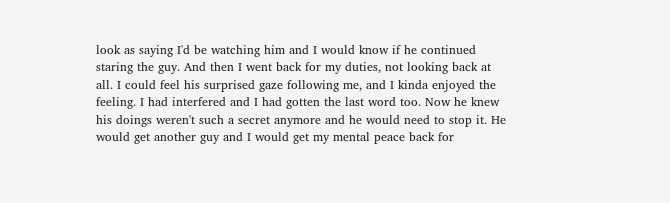look as saying I'd be watching him and I would know if he continued staring the guy. And then I went back for my duties, not looking back at all. I could feel his surprised gaze following me, and I kinda enjoyed the feeling. I had interfered and I had gotten the last word too. Now he knew his doings weren't such a secret anymore and he would need to stop it. He would get another guy and I would get my mental peace back for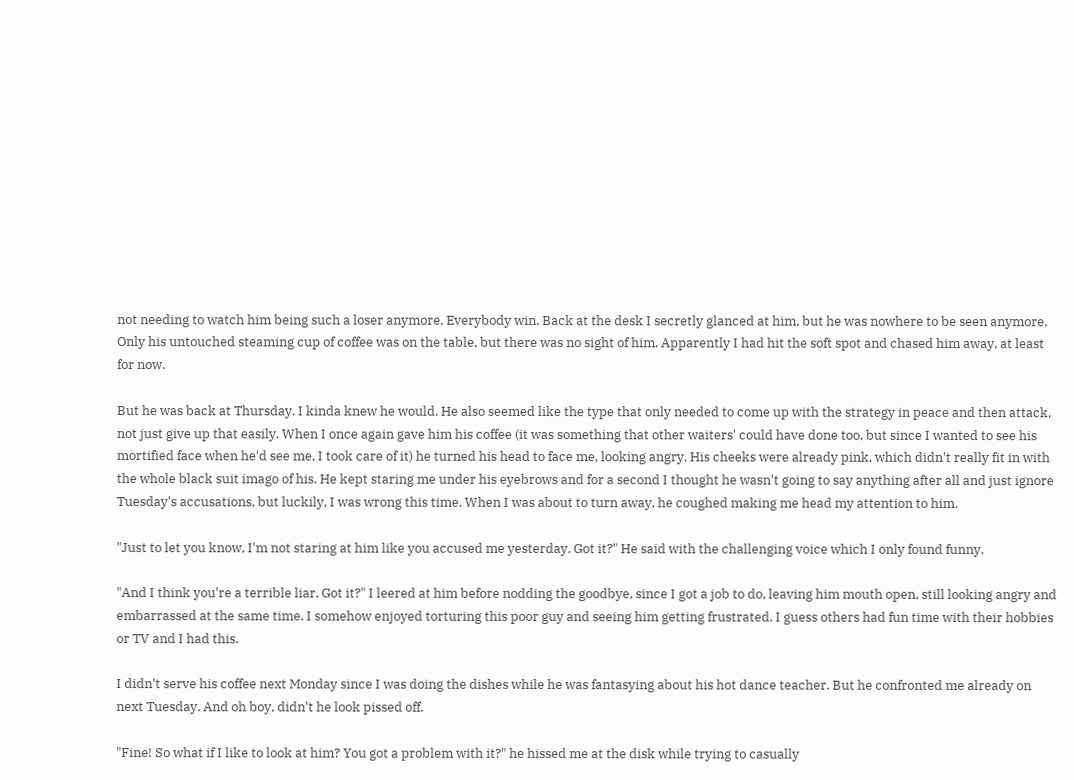not needing to watch him being such a loser anymore. Everybody win. Back at the desk I secretly glanced at him, but he was nowhere to be seen anymore. Only his untouched steaming cup of coffee was on the table, but there was no sight of him. Apparently I had hit the soft spot and chased him away, at least for now.

But he was back at Thursday. I kinda knew he would. He also seemed like the type that only needed to come up with the strategy in peace and then attack, not just give up that easily. When I once again gave him his coffee (it was something that other waiters' could have done too, but since I wanted to see his mortified face when he'd see me, I took care of it) he turned his head to face me, looking angry. His cheeks were already pink, which didn't really fit in with the whole black suit imago of his. He kept staring me under his eyebrows and for a second I thought he wasn't going to say anything after all and just ignore Tuesday's accusations, but luckily, I was wrong this time. When I was about to turn away, he coughed making me head my attention to him.

"Just to let you know, I'm not staring at him like you accused me yesterday. Got it?" He said with the challenging voice which I only found funny.

"And I think you're a terrible liar. Got it?" I leered at him before nodding the goodbye, since I got a job to do, leaving him mouth open, still looking angry and embarrassed at the same time. I somehow enjoyed torturing this poor guy and seeing him getting frustrated. I guess others had fun time with their hobbies or TV and I had this.

I didn't serve his coffee next Monday since I was doing the dishes while he was fantasying about his hot dance teacher. But he confronted me already on next Tuesday. And oh boy, didn't he look pissed off.

"Fine! So what if I like to look at him? You got a problem with it?" he hissed me at the disk while trying to casually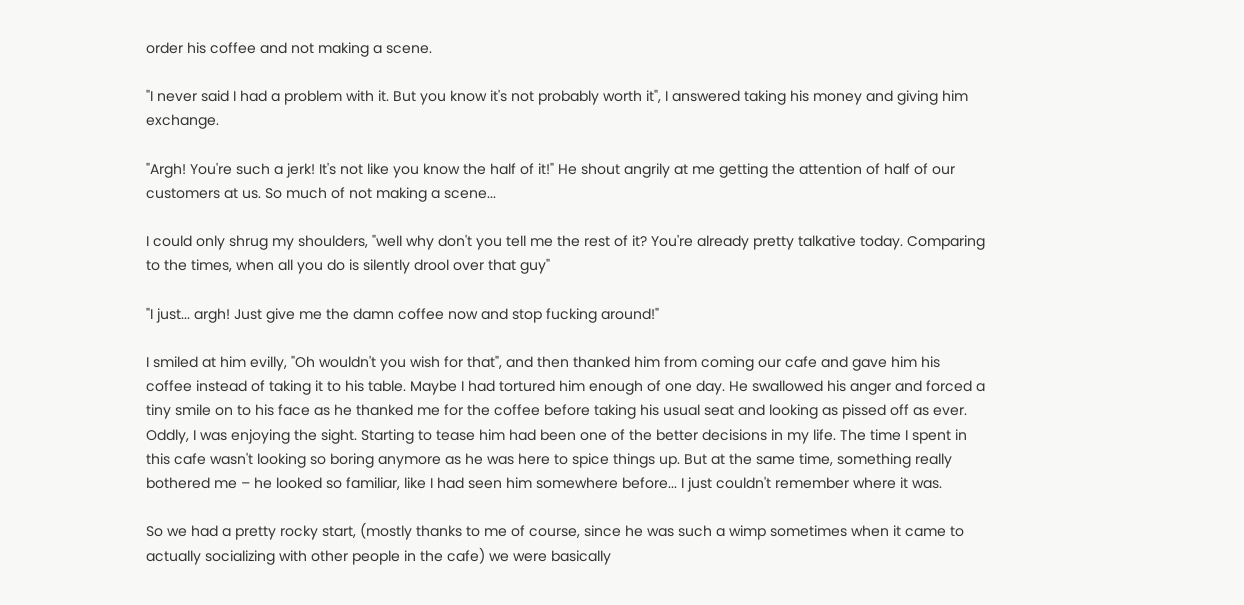order his coffee and not making a scene.

"I never said I had a problem with it. But you know it's not probably worth it", I answered taking his money and giving him exchange.

"Argh! You're such a jerk! It's not like you know the half of it!" He shout angrily at me getting the attention of half of our customers at us. So much of not making a scene...

I could only shrug my shoulders, "well why don't you tell me the rest of it? You're already pretty talkative today. Comparing to the times, when all you do is silently drool over that guy"

"I just... argh! Just give me the damn coffee now and stop fucking around!"

I smiled at him evilly, "Oh wouldn't you wish for that", and then thanked him from coming our cafe and gave him his coffee instead of taking it to his table. Maybe I had tortured him enough of one day. He swallowed his anger and forced a tiny smile on to his face as he thanked me for the coffee before taking his usual seat and looking as pissed off as ever. Oddly, I was enjoying the sight. Starting to tease him had been one of the better decisions in my life. The time I spent in this cafe wasn't looking so boring anymore as he was here to spice things up. But at the same time, something really bothered me – he looked so familiar, like I had seen him somewhere before... I just couldn't remember where it was.

So we had a pretty rocky start, (mostly thanks to me of course, since he was such a wimp sometimes when it came to actually socializing with other people in the cafe) we were basically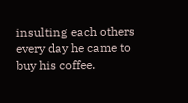insulting each others every day he came to buy his coffee.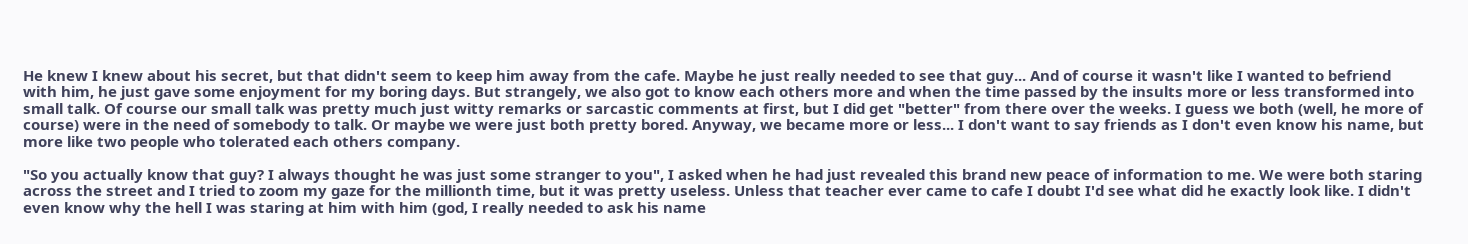He knew I knew about his secret, but that didn't seem to keep him away from the cafe. Maybe he just really needed to see that guy... And of course it wasn't like I wanted to befriend with him, he just gave some enjoyment for my boring days. But strangely, we also got to know each others more and when the time passed by the insults more or less transformed into small talk. Of course our small talk was pretty much just witty remarks or sarcastic comments at first, but I did get "better" from there over the weeks. I guess we both (well, he more of course) were in the need of somebody to talk. Or maybe we were just both pretty bored. Anyway, we became more or less... I don't want to say friends as I don't even know his name, but more like two people who tolerated each others company.

"So you actually know that guy? I always thought he was just some stranger to you", I asked when he had just revealed this brand new peace of information to me. We were both staring across the street and I tried to zoom my gaze for the millionth time, but it was pretty useless. Unless that teacher ever came to cafe I doubt I'd see what did he exactly look like. I didn't even know why the hell I was staring at him with him (god, I really needed to ask his name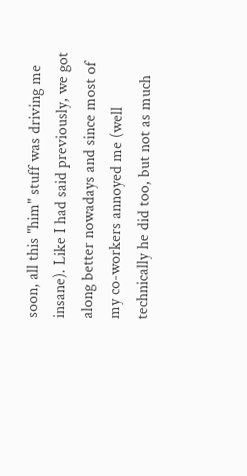soon, all this "him" stuff was driving me insane). Like I had said previously, we got along better nowadays and since most of my co-workers annoyed me (well technically he did too, but not as much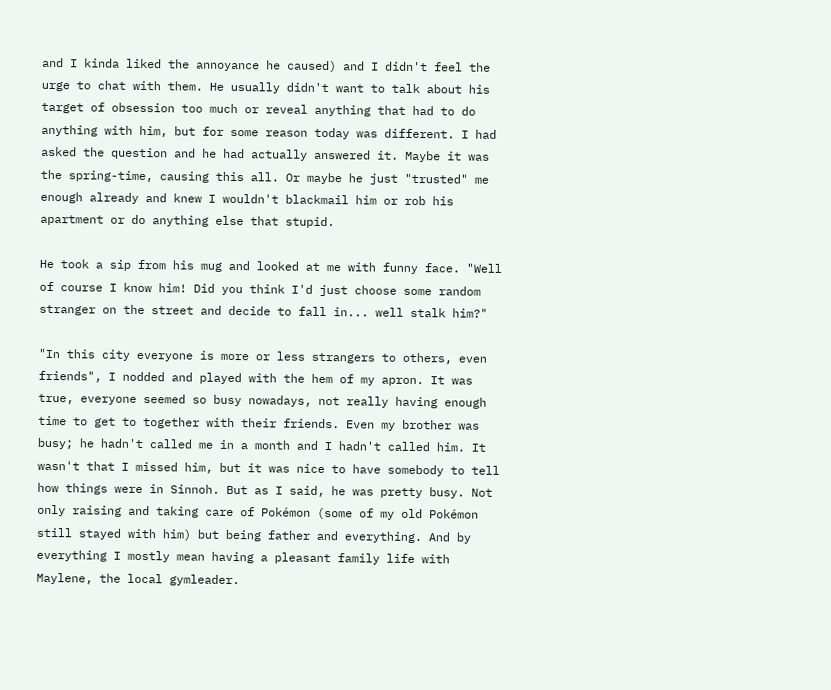and I kinda liked the annoyance he caused) and I didn't feel the urge to chat with them. He usually didn't want to talk about his target of obsession too much or reveal anything that had to do anything with him, but for some reason today was different. I had asked the question and he had actually answered it. Maybe it was the spring-time, causing this all. Or maybe he just "trusted" me enough already and knew I wouldn't blackmail him or rob his apartment or do anything else that stupid.

He took a sip from his mug and looked at me with funny face. "Well of course I know him! Did you think I'd just choose some random stranger on the street and decide to fall in... well stalk him?"

"In this city everyone is more or less strangers to others, even friends", I nodded and played with the hem of my apron. It was true, everyone seemed so busy nowadays, not really having enough time to get to together with their friends. Even my brother was busy; he hadn't called me in a month and I hadn't called him. It wasn't that I missed him, but it was nice to have somebody to tell how things were in Sinnoh. But as I said, he was pretty busy. Not only raising and taking care of Pokémon (some of my old Pokémon still stayed with him) but being father and everything. And by everything I mostly mean having a pleasant family life with Maylene, the local gymleader.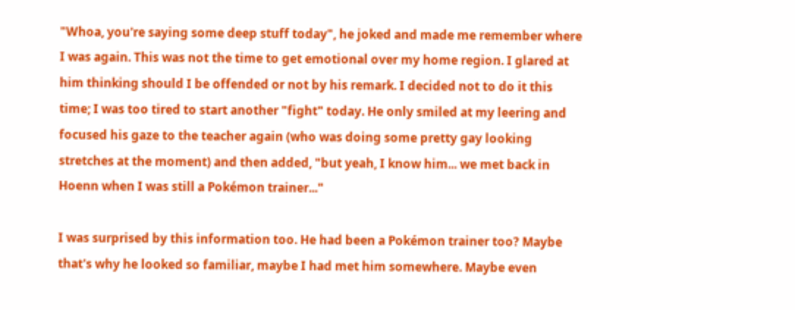"Whoa, you're saying some deep stuff today", he joked and made me remember where I was again. This was not the time to get emotional over my home region. I glared at him thinking should I be offended or not by his remark. I decided not to do it this time; I was too tired to start another "fight" today. He only smiled at my leering and focused his gaze to the teacher again (who was doing some pretty gay looking stretches at the moment) and then added, "but yeah, I know him... we met back in Hoenn when I was still a Pokémon trainer..."

I was surprised by this information too. He had been a Pokémon trainer too? Maybe that's why he looked so familiar, maybe I had met him somewhere. Maybe even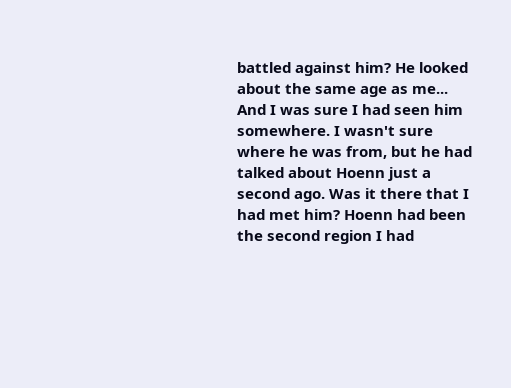battled against him? He looked about the same age as me... And I was sure I had seen him somewhere. I wasn't sure where he was from, but he had talked about Hoenn just a second ago. Was it there that I had met him? Hoenn had been the second region I had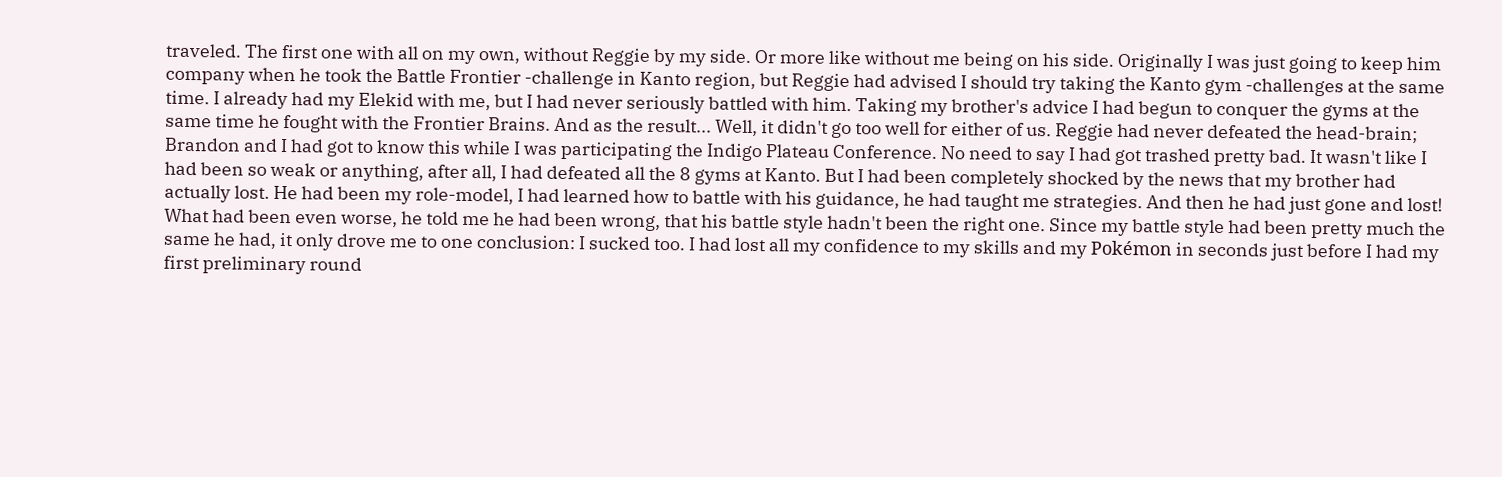traveled. The first one with all on my own, without Reggie by my side. Or more like without me being on his side. Originally I was just going to keep him company when he took the Battle Frontier -challenge in Kanto region, but Reggie had advised I should try taking the Kanto gym -challenges at the same time. I already had my Elekid with me, but I had never seriously battled with him. Taking my brother's advice I had begun to conquer the gyms at the same time he fought with the Frontier Brains. And as the result... Well, it didn't go too well for either of us. Reggie had never defeated the head-brain; Brandon and I had got to know this while I was participating the Indigo Plateau Conference. No need to say I had got trashed pretty bad. It wasn't like I had been so weak or anything, after all, I had defeated all the 8 gyms at Kanto. But I had been completely shocked by the news that my brother had actually lost. He had been my role-model, I had learned how to battle with his guidance, he had taught me strategies. And then he had just gone and lost! What had been even worse, he told me he had been wrong, that his battle style hadn't been the right one. Since my battle style had been pretty much the same he had, it only drove me to one conclusion: I sucked too. I had lost all my confidence to my skills and my Pokémon in seconds just before I had my first preliminary round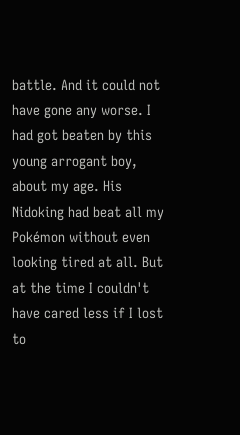battle. And it could not have gone any worse. I had got beaten by this young arrogant boy, about my age. His Nidoking had beat all my Pokémon without even looking tired at all. But at the time I couldn't have cared less if I lost to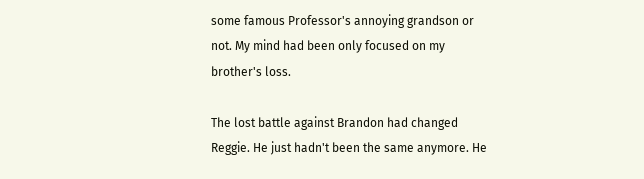some famous Professor's annoying grandson or not. My mind had been only focused on my brother's loss.

The lost battle against Brandon had changed Reggie. He just hadn't been the same anymore. He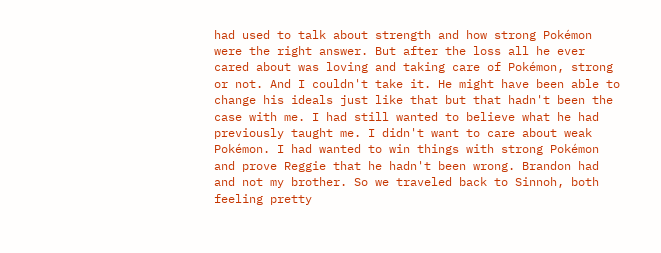had used to talk about strength and how strong Pokémon were the right answer. But after the loss all he ever cared about was loving and taking care of Pokémon, strong or not. And I couldn't take it. He might have been able to change his ideals just like that but that hadn't been the case with me. I had still wanted to believe what he had previously taught me. I didn't want to care about weak Pokémon. I had wanted to win things with strong Pokémon and prove Reggie that he hadn't been wrong. Brandon had and not my brother. So we traveled back to Sinnoh, both feeling pretty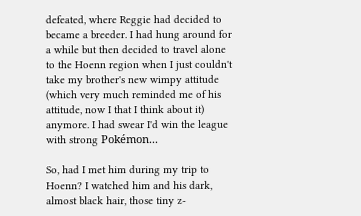defeated, where Reggie had decided to became a breeder. I had hung around for a while but then decided to travel alone to the Hoenn region when I just couldn't take my brother's new wimpy attitude (which very much reminded me of his attitude, now I that I think about it) anymore. I had swear I'd win the league with strong Pokémon...

So, had I met him during my trip to Hoenn? I watched him and his dark, almost black hair, those tiny z-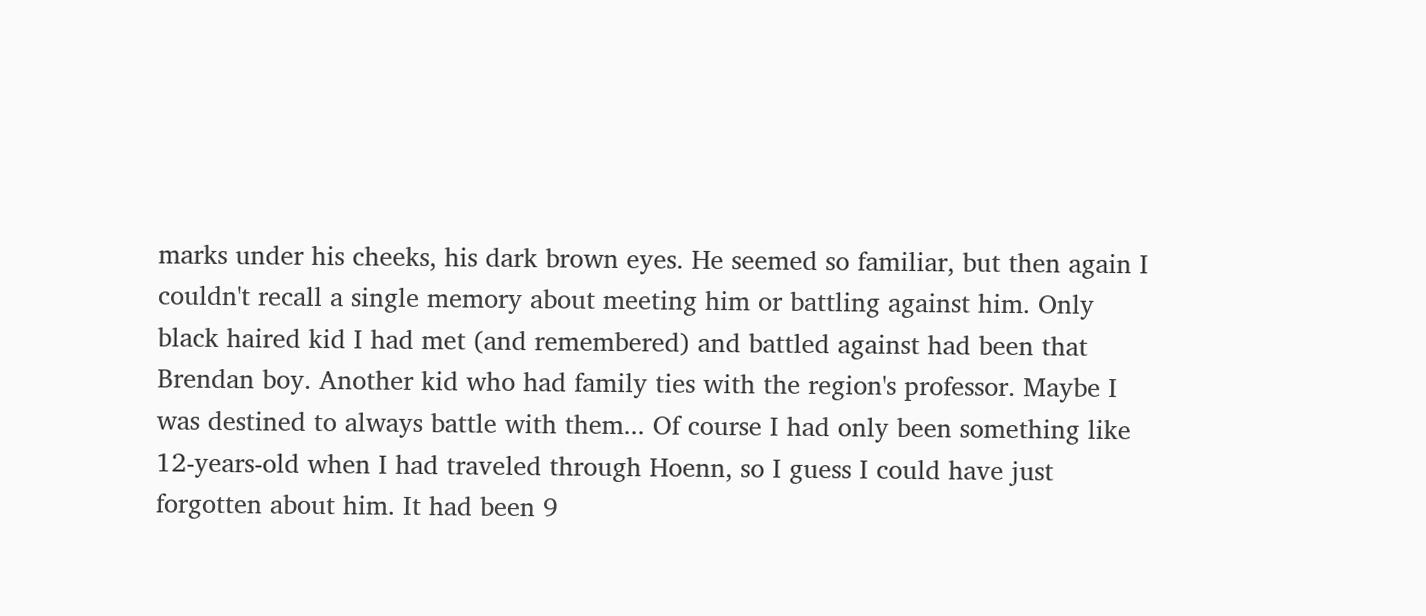marks under his cheeks, his dark brown eyes. He seemed so familiar, but then again I couldn't recall a single memory about meeting him or battling against him. Only black haired kid I had met (and remembered) and battled against had been that Brendan boy. Another kid who had family ties with the region's professor. Maybe I was destined to always battle with them... Of course I had only been something like 12-years-old when I had traveled through Hoenn, so I guess I could have just forgotten about him. It had been 9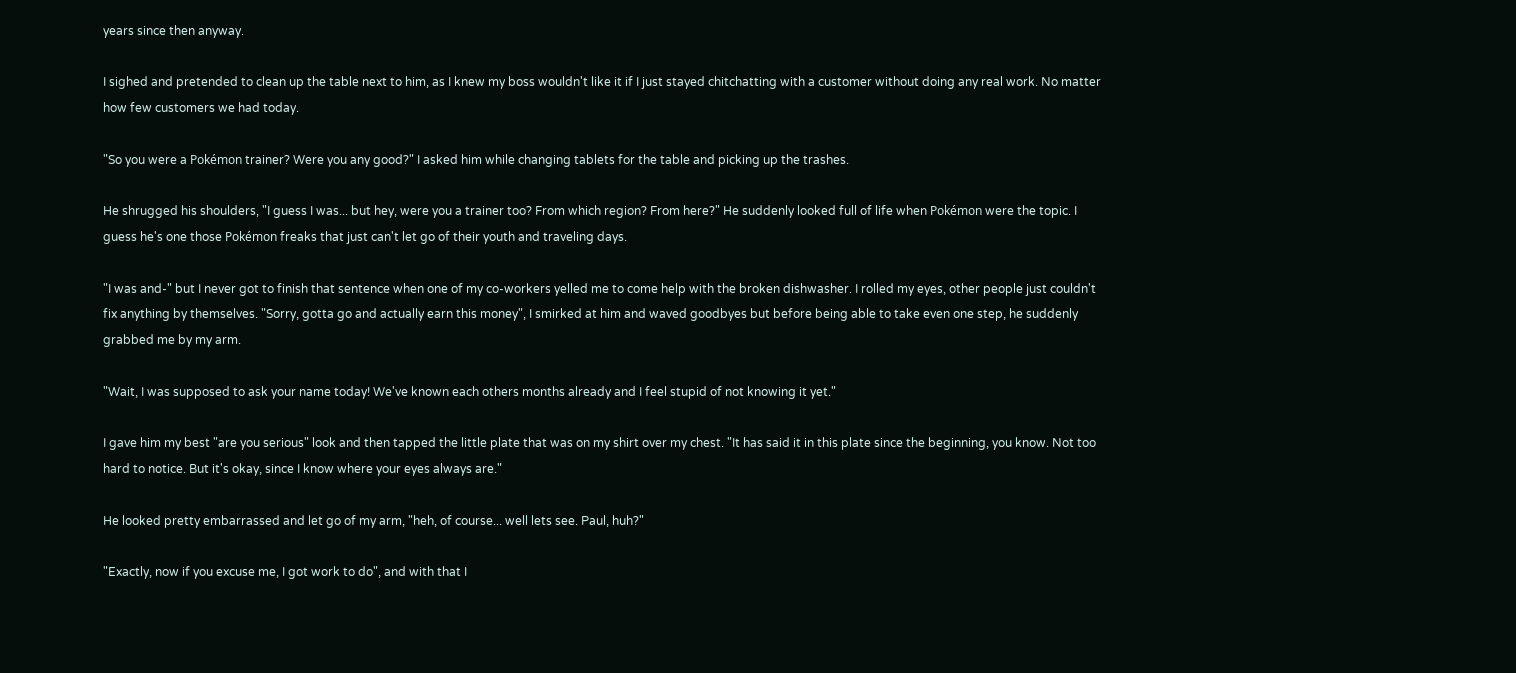years since then anyway.

I sighed and pretended to clean up the table next to him, as I knew my boss wouldn't like it if I just stayed chitchatting with a customer without doing any real work. No matter how few customers we had today.

"So you were a Pokémon trainer? Were you any good?" I asked him while changing tablets for the table and picking up the trashes.

He shrugged his shoulders, "I guess I was... but hey, were you a trainer too? From which region? From here?" He suddenly looked full of life when Pokémon were the topic. I guess he's one those Pokémon freaks that just can't let go of their youth and traveling days.

"I was and-" but I never got to finish that sentence when one of my co-workers yelled me to come help with the broken dishwasher. I rolled my eyes, other people just couldn't fix anything by themselves. "Sorry, gotta go and actually earn this money", I smirked at him and waved goodbyes but before being able to take even one step, he suddenly grabbed me by my arm.

"Wait, I was supposed to ask your name today! We've known each others months already and I feel stupid of not knowing it yet."

I gave him my best "are you serious" look and then tapped the little plate that was on my shirt over my chest. "It has said it in this plate since the beginning, you know. Not too hard to notice. But it's okay, since I know where your eyes always are."

He looked pretty embarrassed and let go of my arm, "heh, of course... well lets see. Paul, huh?"

"Exactly, now if you excuse me, I got work to do", and with that I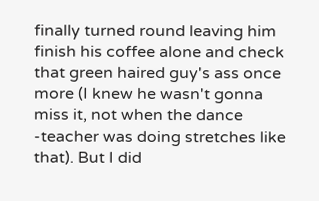finally turned round leaving him finish his coffee alone and check that green haired guy's ass once more (I knew he wasn't gonna miss it, not when the dance -teacher was doing stretches like that). But I did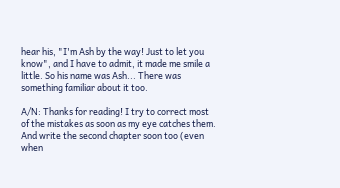hear his, "I'm Ash by the way! Just to let you know", and I have to admit, it made me smile a little. So his name was Ash... There was something familiar about it too.

A/N: Thanks for reading! I try to correct most of the mistakes as soon as my eye catches them. And write the second chapter soon too (even when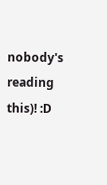nobody's reading this)! :D